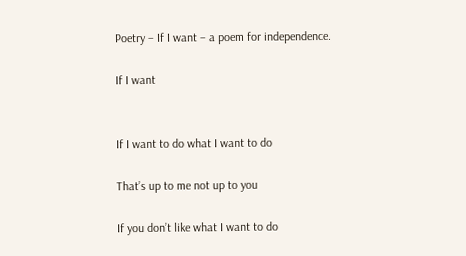Poetry – If I want – a poem for independence.

If I want


If I want to do what I want to do

That’s up to me not up to you

If you don’t like what I want to do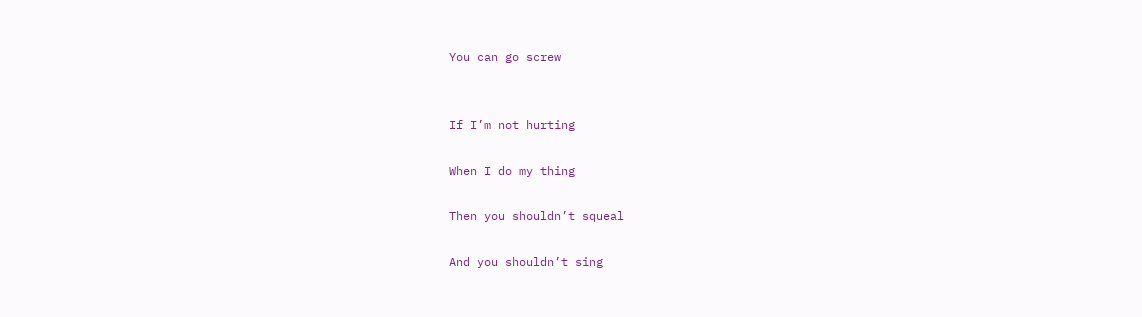You can go screw


If I’m not hurting

When I do my thing

Then you shouldn’t squeal

And you shouldn’t sing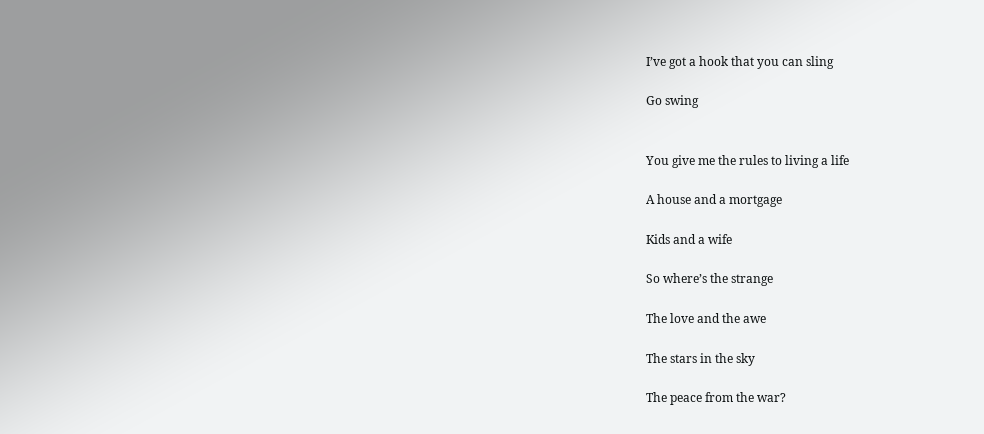I’ve got a hook that you can sling

Go swing


You give me the rules to living a life

A house and a mortgage

Kids and a wife

So where’s the strange

The love and the awe

The stars in the sky

The peace from the war?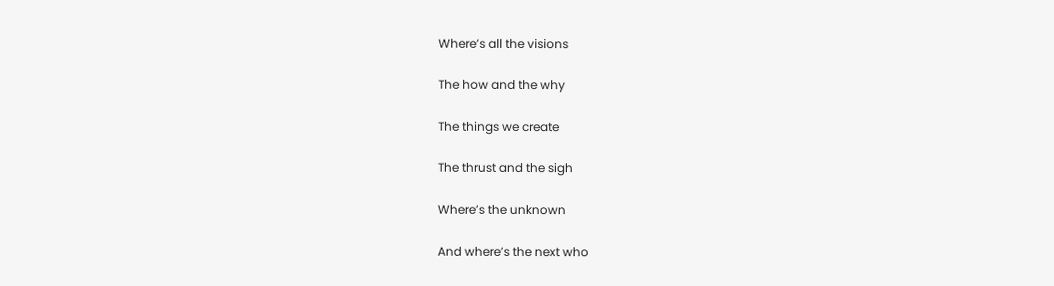Where’s all the visions

The how and the why

The things we create

The thrust and the sigh

Where’s the unknown

And where’s the next who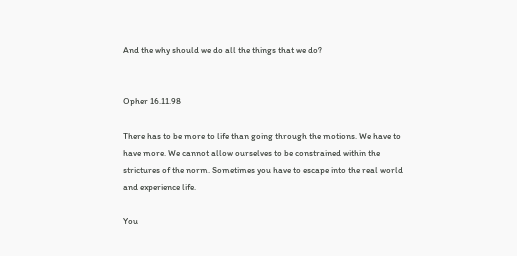And the why should we do all the things that we do?


Opher 16.11.98

There has to be more to life than going through the motions. We have to have more. We cannot allow ourselves to be constrained within the strictures of the norm. Sometimes you have to escape into the real world and experience life.

You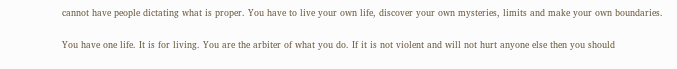cannot have people dictating what is proper. You have to live your own life, discover your own mysteries, limits and make your own boundaries.

You have one life. It is for living. You are the arbiter of what you do. If it is not violent and will not hurt anyone else then you should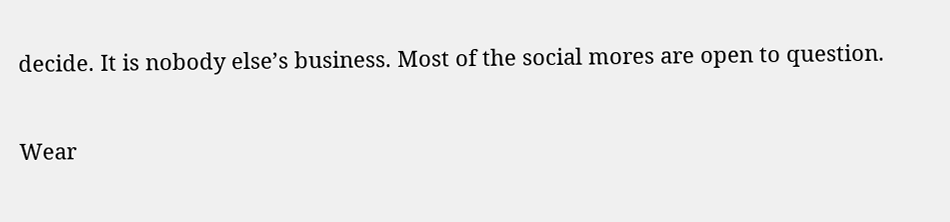decide. It is nobody else’s business. Most of the social mores are open to question.

Wear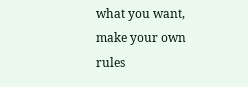what you want, make your own rules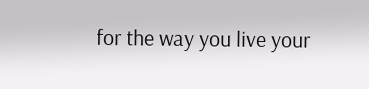for the way you live your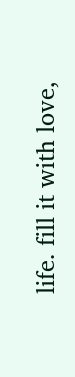life. fill it with love,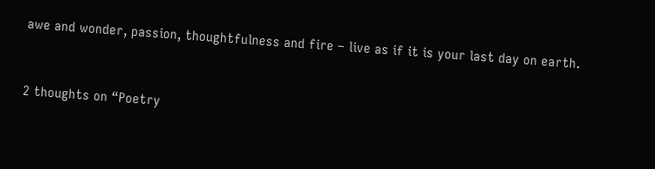awe and wonder, passion, thoughtfulness and fire – live as if it is your last day on earth.


2 thoughts on “Poetry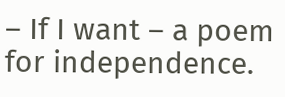– If I want – a poem for independence.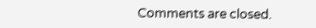Comments are closed.